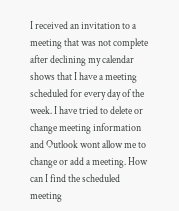I received an invitation to a meeting that was not complete after declining my calendar shows that I have a meeting scheduled for every day of the week. I have tried to delete or change meeting information and Outlook wont allow me to change or add a meeting. How can I find the scheduled meeting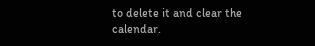to delete it and clear the calendar.